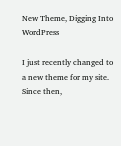New Theme, Digging Into WordPress

I just recently changed to a new theme for my site. Since then,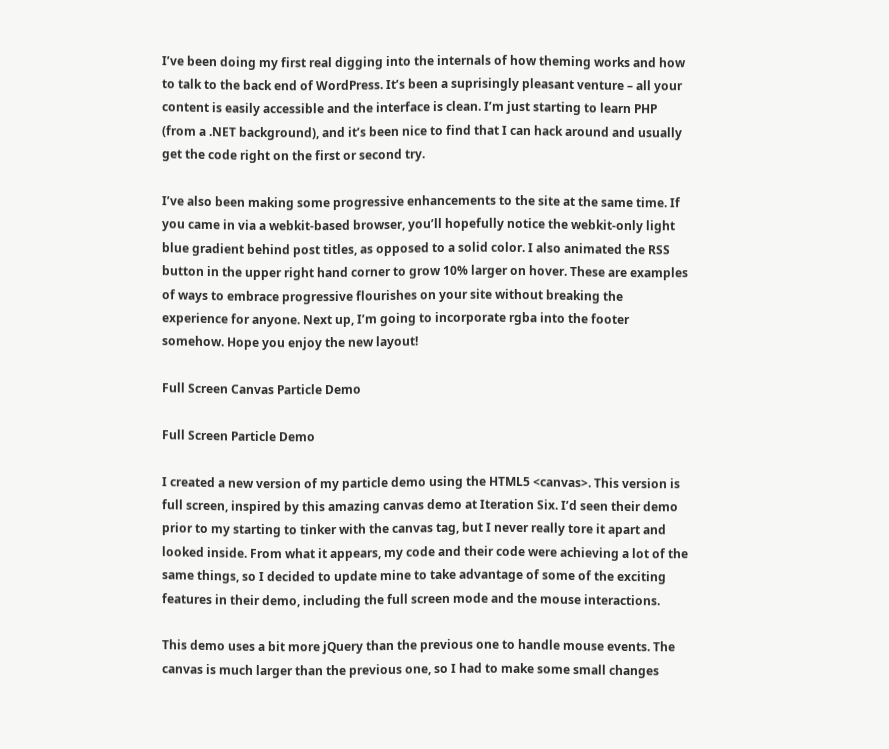I’ve been doing my first real digging into the internals of how theming works and how to talk to the back end of WordPress. It’s been a suprisingly pleasant venture – all your content is easily accessible and the interface is clean. I’m just starting to learn PHP (from a .NET background), and it’s been nice to find that I can hack around and usually get the code right on the first or second try.

I’ve also been making some progressive enhancements to the site at the same time. If you came in via a webkit-based browser, you’ll hopefully notice the webkit-only light blue gradient behind post titles, as opposed to a solid color. I also animated the RSS button in the upper right hand corner to grow 10% larger on hover. These are examples of ways to embrace progressive flourishes on your site without breaking the experience for anyone. Next up, I’m going to incorporate rgba into the footer somehow. Hope you enjoy the new layout!

Full Screen Canvas Particle Demo

Full Screen Particle Demo

I created a new version of my particle demo using the HTML5 <canvas>. This version is full screen, inspired by this amazing canvas demo at Iteration Six. I’d seen their demo prior to my starting to tinker with the canvas tag, but I never really tore it apart and looked inside. From what it appears, my code and their code were achieving a lot of the same things, so I decided to update mine to take advantage of some of the exciting features in their demo, including the full screen mode and the mouse interactions.

This demo uses a bit more jQuery than the previous one to handle mouse events. The canvas is much larger than the previous one, so I had to make some small changes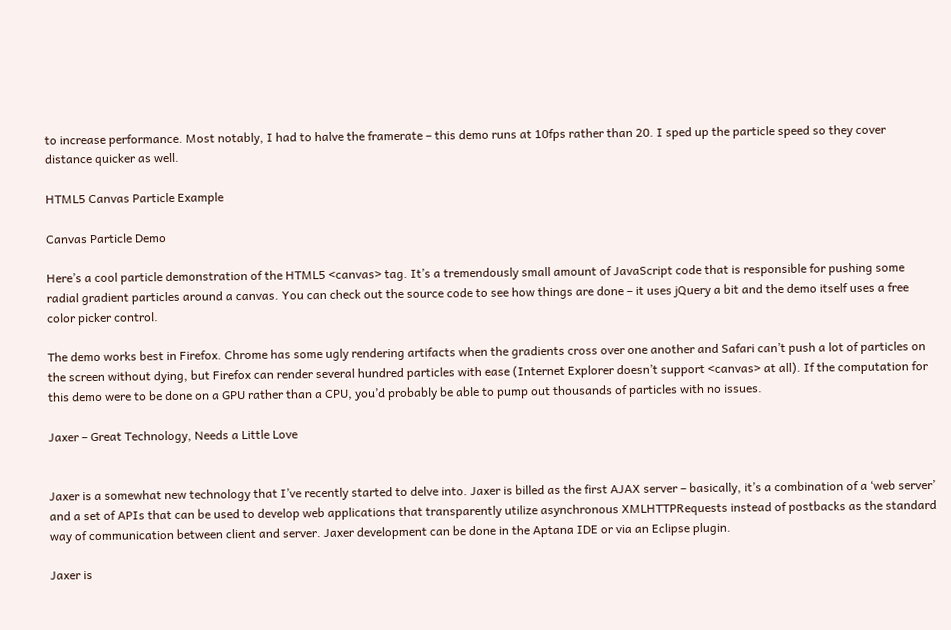to increase performance. Most notably, I had to halve the framerate – this demo runs at 10fps rather than 20. I sped up the particle speed so they cover distance quicker as well.

HTML5 Canvas Particle Example

Canvas Particle Demo

Here’s a cool particle demonstration of the HTML5 <canvas> tag. It’s a tremendously small amount of JavaScript code that is responsible for pushing some radial gradient particles around a canvas. You can check out the source code to see how things are done – it uses jQuery a bit and the demo itself uses a free color picker control.

The demo works best in Firefox. Chrome has some ugly rendering artifacts when the gradients cross over one another and Safari can’t push a lot of particles on the screen without dying, but Firefox can render several hundred particles with ease (Internet Explorer doesn’t support <canvas> at all). If the computation for this demo were to be done on a GPU rather than a CPU, you’d probably be able to pump out thousands of particles with no issues.

Jaxer – Great Technology, Needs a Little Love


Jaxer is a somewhat new technology that I’ve recently started to delve into. Jaxer is billed as the first AJAX server – basically, it’s a combination of a ‘web server’ and a set of APIs that can be used to develop web applications that transparently utilize asynchronous XMLHTTPRequests instead of postbacks as the standard way of communication between client and server. Jaxer development can be done in the Aptana IDE or via an Eclipse plugin.

Jaxer is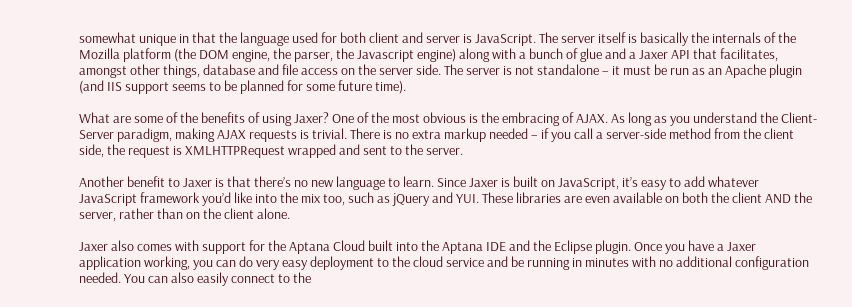somewhat unique in that the language used for both client and server is JavaScript. The server itself is basically the internals of the Mozilla platform (the DOM engine, the parser, the Javascript engine) along with a bunch of glue and a Jaxer API that facilitates, amongst other things, database and file access on the server side. The server is not standalone – it must be run as an Apache plugin (and IIS support seems to be planned for some future time).

What are some of the benefits of using Jaxer? One of the most obvious is the embracing of AJAX. As long as you understand the Client-Server paradigm, making AJAX requests is trivial. There is no extra markup needed – if you call a server-side method from the client side, the request is XMLHTTPRequest wrapped and sent to the server.

Another benefit to Jaxer is that there’s no new language to learn. Since Jaxer is built on JavaScript, it’s easy to add whatever JavaScript framework you’d like into the mix too, such as jQuery and YUI. These libraries are even available on both the client AND the server, rather than on the client alone.

Jaxer also comes with support for the Aptana Cloud built into the Aptana IDE and the Eclipse plugin. Once you have a Jaxer application working, you can do very easy deployment to the cloud service and be running in minutes with no additional configuration needed. You can also easily connect to the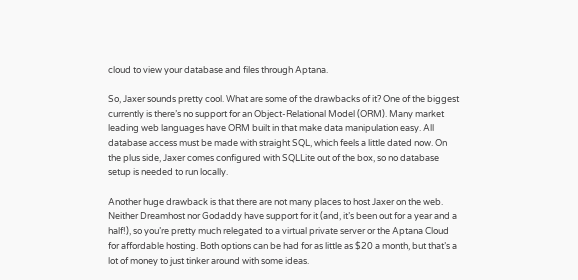cloud to view your database and files through Aptana.

So, Jaxer sounds pretty cool. What are some of the drawbacks of it? One of the biggest currently is there’s no support for an Object-Relational Model (ORM). Many market leading web languages have ORM built in that make data manipulation easy. All database access must be made with straight SQL, which feels a little dated now. On the plus side, Jaxer comes configured with SQLLite out of the box, so no database setup is needed to run locally.

Another huge drawback is that there are not many places to host Jaxer on the web. Neither Dreamhost nor Godaddy have support for it (and, it’s been out for a year and a half!), so you’re pretty much relegated to a virtual private server or the Aptana Cloud for affordable hosting. Both options can be had for as little as $20 a month, but that’s a lot of money to just tinker around with some ideas.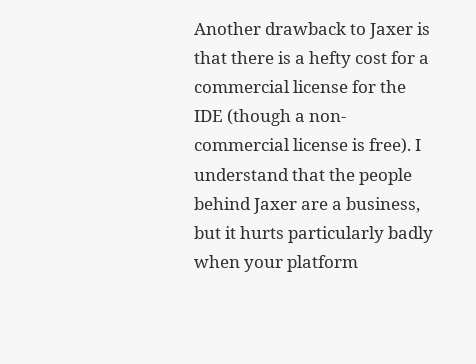Another drawback to Jaxer is that there is a hefty cost for a commercial license for the IDE (though a non-commercial license is free). I understand that the people behind Jaxer are a business, but it hurts particularly badly when your platform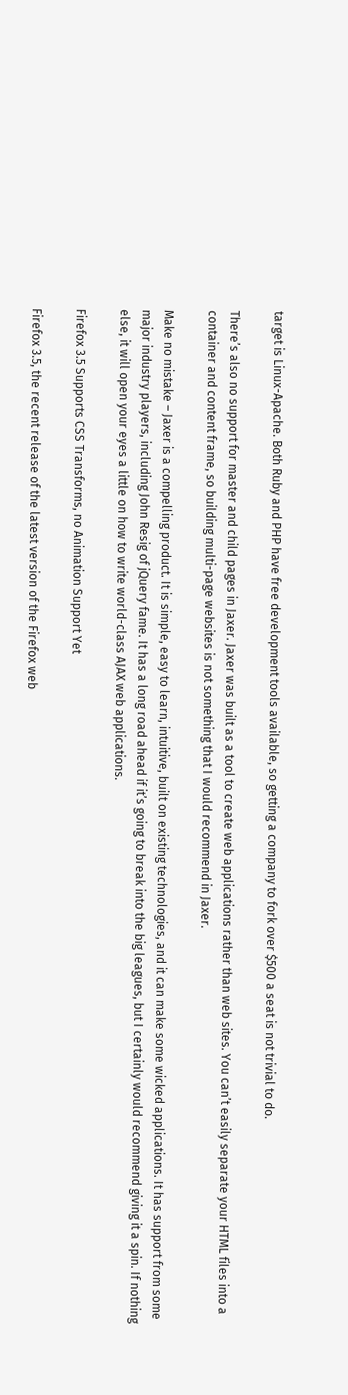target is Linux-Apache. Both Ruby and PHP have free development tools available, so getting a company to fork over $500 a seat is not trivial to do.

There’s also no support for master and child pages in Jaxer. Jaxer was built as a tool to create web applications rather than web sites. You can’t easily separate your HTML files into a container and content frame, so building multi-page websites is not something that I would recommend in Jaxer.

Make no mistake – Jaxer is a compelling product. It is simple, easy to learn, intuitive, built on existing technologies, and it can make some wicked applications. It has support from some major industry players, including John Resig of jQuery fame. It has a long road ahead if it’s going to break into the big leagues, but I certainly would recommend giving it a spin. If nothing else, it will open your eyes a little on how to write world-class AJAX web applications.

Firefox 3.5 Supports CSS Transforms, no Animation Support Yet

Firefox 3.5, the recent release of the latest version of the Firefox web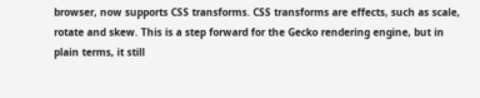browser, now supports CSS transforms. CSS transforms are effects, such as scale, rotate and skew. This is a step forward for the Gecko rendering engine, but in plain terms, it still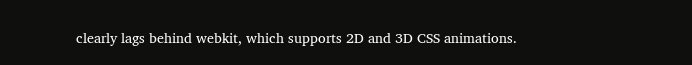clearly lags behind webkit, which supports 2D and 3D CSS animations.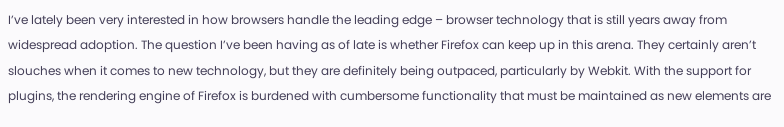I’ve lately been very interested in how browsers handle the leading edge – browser technology that is still years away from widespread adoption. The question I’ve been having as of late is whether Firefox can keep up in this arena. They certainly aren’t slouches when it comes to new technology, but they are definitely being outpaced, particularly by Webkit. With the support for plugins, the rendering engine of Firefox is burdened with cumbersome functionality that must be maintained as new elements are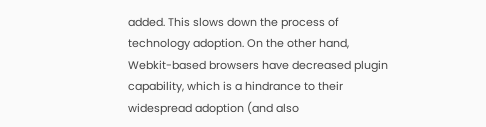added. This slows down the process of technology adoption. On the other hand, Webkit-based browsers have decreased plugin capability, which is a hindrance to their widespread adoption (and also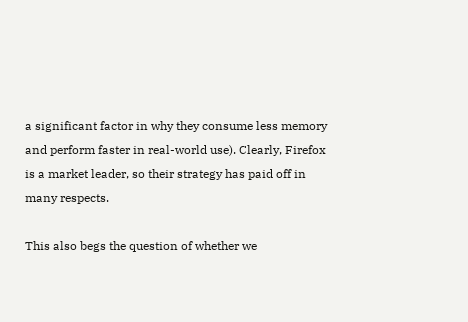a significant factor in why they consume less memory and perform faster in real-world use). Clearly, Firefox is a market leader, so their strategy has paid off in many respects.

This also begs the question of whether we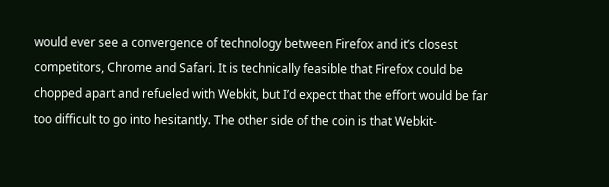would ever see a convergence of technology between Firefox and it’s closest competitors, Chrome and Safari. It is technically feasible that Firefox could be chopped apart and refueled with Webkit, but I’d expect that the effort would be far too difficult to go into hesitantly. The other side of the coin is that Webkit-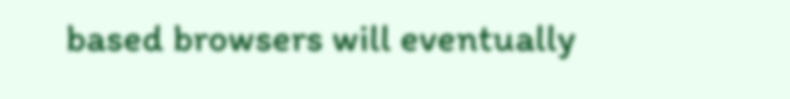based browsers will eventually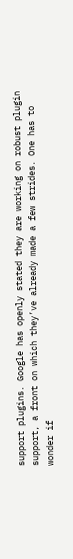support plugins. Google has openly stated they are working on robust plugin support, a front on which they’ve already made a few strides. One has to wonder if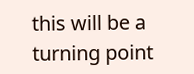this will be a turning point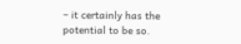– it certainly has the potential to be so.